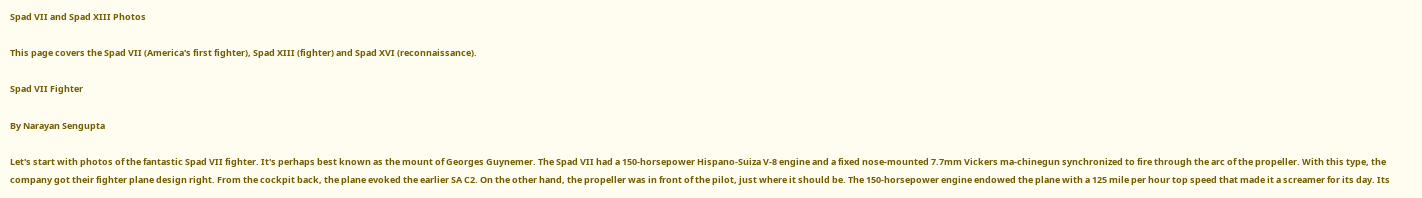Spad VII and Spad XIII Photos

This page covers the Spad VII (America's first fighter), Spad XIII (fighter) and Spad XVI (reconnaissance).

Spad VII Fighter

By Narayan Sengupta

Let's start with photos of the fantastic Spad VII fighter. It's perhaps best known as the mount of Georges Guynemer. The Spad VII had a 150-horsepower Hispano-Suiza V-8 engine and a fixed nose-mounted 7.7mm Vickers ma-chinegun synchronized to fire through the arc of the propeller. With this type, the company got their fighter plane design right. From the cockpit back, the plane evoked the earlier SA C2. On the other hand, the propeller was in front of the pilot, just where it should be. The 150-horsepower engine endowed the plane with a 125 mile per hour top speed that made it a screamer for its day. Its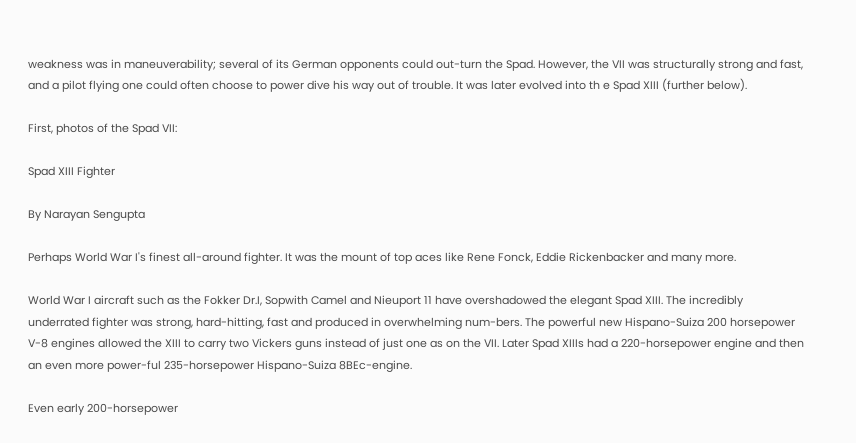weakness was in maneuverability; several of its German opponents could out-turn the Spad. However, the VII was structurally strong and fast, and a pilot flying one could often choose to power dive his way out of trouble. It was later evolved into th e Spad XIII (further below).

First, photos of the Spad VII:

Spad XIII Fighter

By Narayan Sengupta

Perhaps World War I's finest all-around fighter. It was the mount of top aces like Rene Fonck, Eddie Rickenbacker and many more.

World War I aircraft such as the Fokker Dr.I, Sopwith Camel and Nieuport 11 have overshadowed the elegant Spad XIII. The incredibly underrated fighter was strong, hard-hitting, fast and produced in overwhelming num-bers. The powerful new Hispano-Suiza 200 horsepower V-8 engines allowed the XIII to carry two Vickers guns instead of just one as on the VII. Later Spad XIIIs had a 220-horsepower engine and then an even more power-ful 235-horsepower Hispano-Suiza 8BEc-engine.

Even early 200-horsepower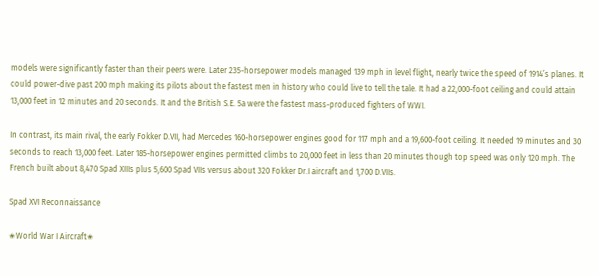models were significantly faster than their peers were. Later 235-horsepower models managed 139 mph in level flight, nearly twice the speed of 1914’s planes. It could power-dive past 200 mph making its pilots about the fastest men in history who could live to tell the tale. It had a 22,000-foot ceiling and could attain 13,000 feet in 12 minutes and 20 seconds. It and the British S.E. 5a were the fastest mass-produced fighters of WWI.

In contrast, its main rival, the early Fokker D.VII, had Mercedes 160-horsepower engines good for 117 mph and a 19,600-foot ceiling. It needed 19 minutes and 30 seconds to reach 13,000 feet. Later 185-horsepower engines permitted climbs to 20,000 feet in less than 20 minutes though top speed was only 120 mph. The French built about 8,470 Spad XIIIs plus 5,600 Spad VIIs versus about 320 Fokker Dr.I aircraft and 1,700 D.VIIs.

Spad XVI Reconnaissance

✬World War I Aircraft✬